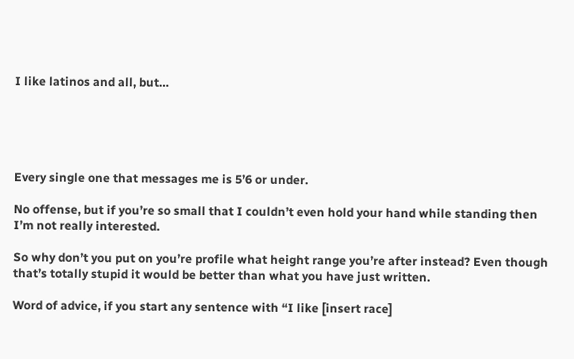I like latinos and all, but…





Every single one that messages me is 5’6 or under.

No offense, but if you’re so small that I couldn’t even hold your hand while standing then I’m not really interested.

So why don’t you put on you’re profile what height range you’re after instead? Even though that’s totally stupid it would be better than what you have just written.

Word of advice, if you start any sentence with “I like [insert race]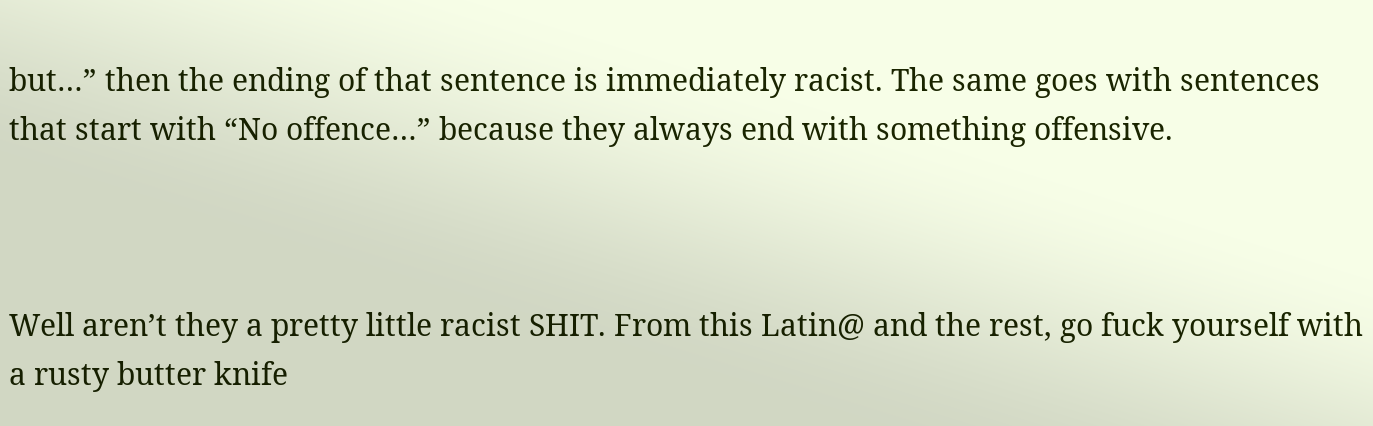but…” then the ending of that sentence is immediately racist. The same goes with sentences that start with “No offence…” because they always end with something offensive.



Well aren’t they a pretty little racist SHIT. From this Latin@ and the rest, go fuck yourself with a rusty butter knife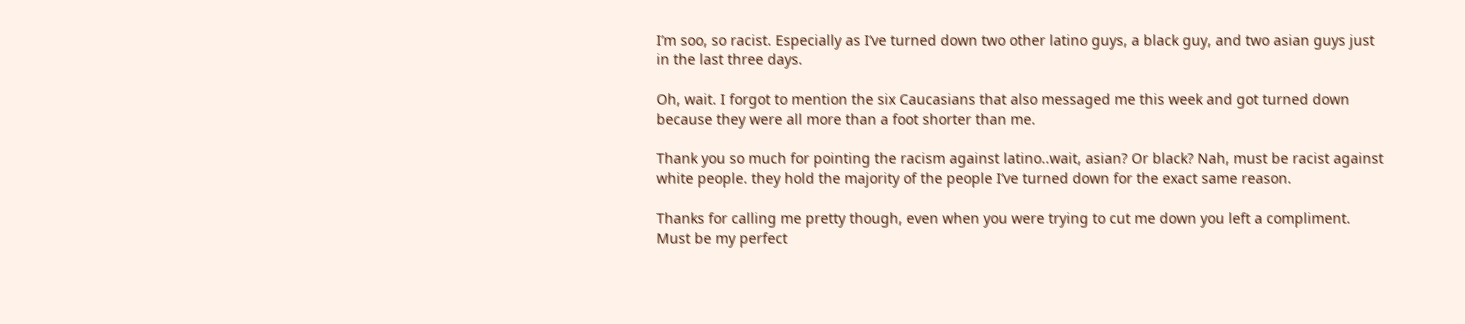I’m soo, so racist. Especially as I’ve turned down two other latino guys, a black guy, and two asian guys just in the last three days.

Oh, wait. I forgot to mention the six Caucasians that also messaged me this week and got turned down because they were all more than a foot shorter than me.

Thank you so much for pointing the racism against latino..wait, asian? Or black? Nah, must be racist against white people. they hold the majority of the people I’ve turned down for the exact same reason.

Thanks for calling me pretty though, even when you were trying to cut me down you left a compliment. Must be my perfect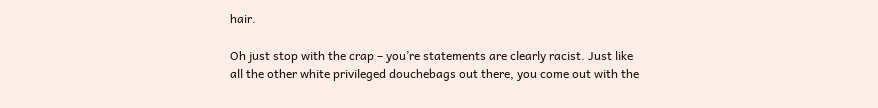hair.

Oh just stop with the crap – you’re statements are clearly racist. Just like all the other white privileged douchebags out there, you come out with the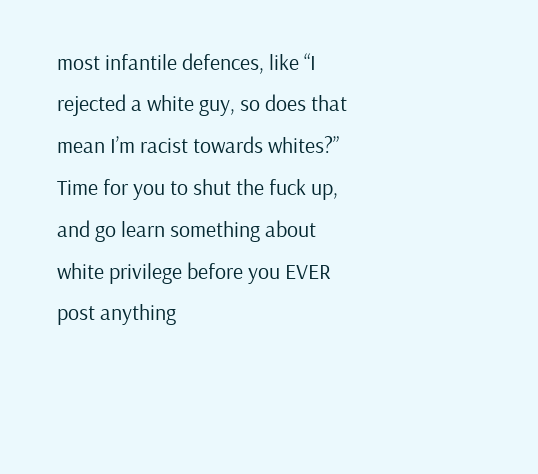most infantile defences, like “I rejected a white guy, so does that mean I’m racist towards whites?” Time for you to shut the fuck up, and go learn something about white privilege before you EVER post anything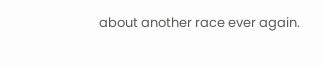about another race ever again.